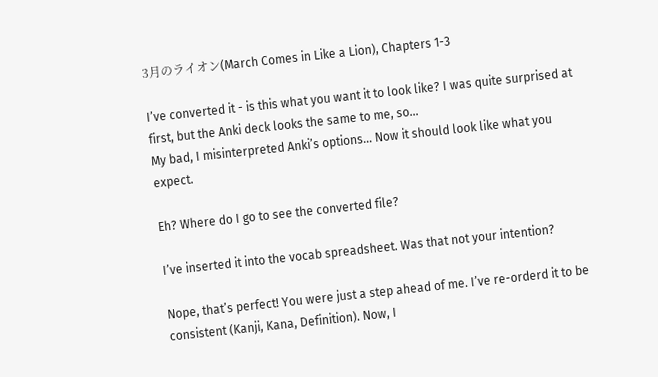3月のライオン(March Comes in Like a Lion), Chapters 1-3

I’ve converted it - is this what you want it to look like? I was quite surprised at first, but the Anki deck looks the same to me, so…
My bad, I misinterpreted Anki’s options… Now it should look like what you expect.

Eh? Where do I go to see the converted file?

I’ve inserted it into the vocab spreadsheet. Was that not your intention?

Nope, that’s perfect! You were just a step ahead of me. I’ve re-orderd it to be consistent (Kanji, Kana, Definition). Now, I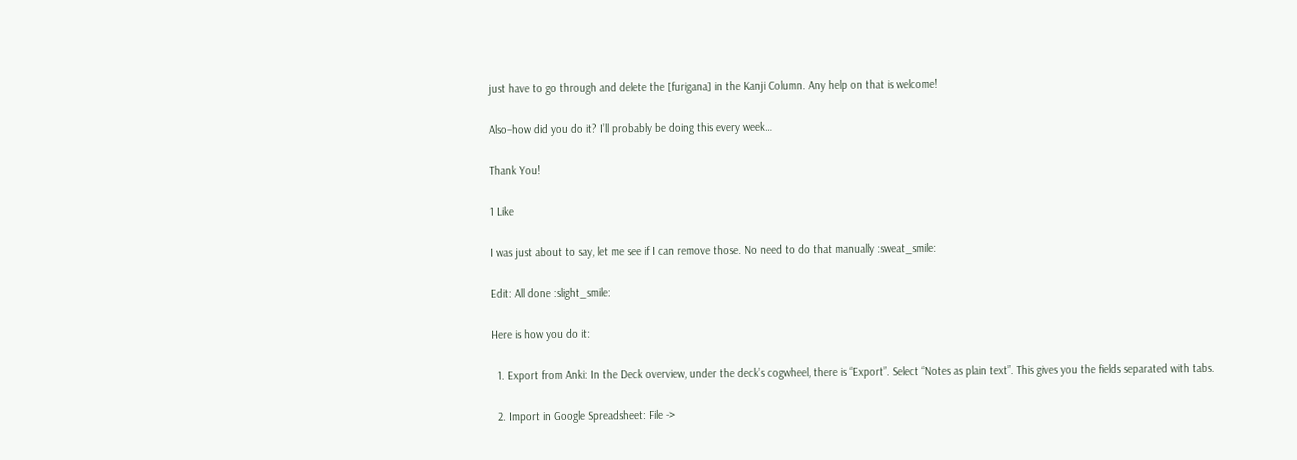just have to go through and delete the [furigana] in the Kanji Column. Any help on that is welcome!

Also–how did you do it? I’ll probably be doing this every week…

Thank You!

1 Like

I was just about to say, let me see if I can remove those. No need to do that manually :sweat_smile:

Edit: All done :slight_smile:

Here is how you do it:

  1. Export from Anki: In the Deck overview, under the deck’s cogwheel, there is “Export”. Select “Notes as plain text”. This gives you the fields separated with tabs.

  2. Import in Google Spreadsheet: File ->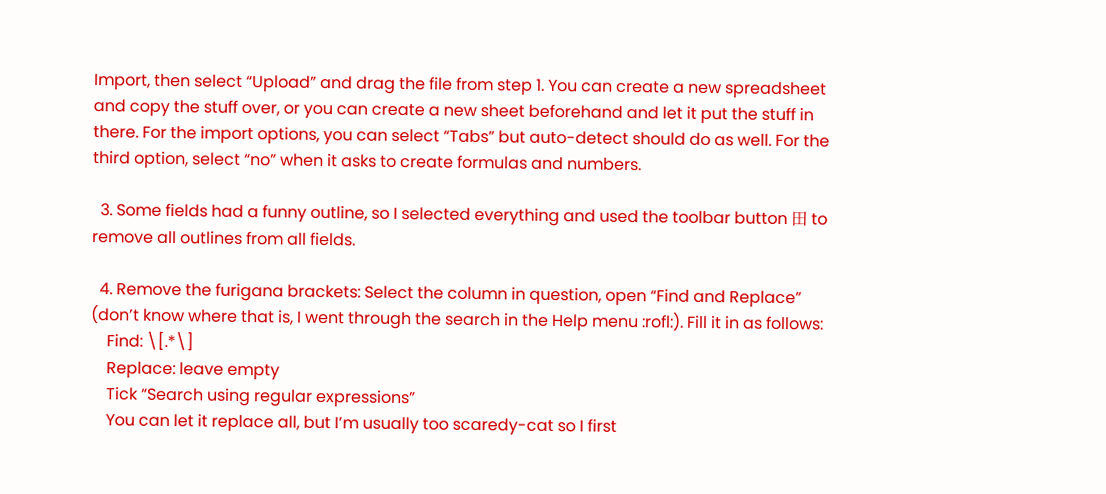Import, then select “Upload” and drag the file from step 1. You can create a new spreadsheet and copy the stuff over, or you can create a new sheet beforehand and let it put the stuff in there. For the import options, you can select “Tabs” but auto-detect should do as well. For the third option, select “no” when it asks to create formulas and numbers.

  3. Some fields had a funny outline, so I selected everything and used the toolbar button 田 to remove all outlines from all fields.

  4. Remove the furigana brackets: Select the column in question, open “Find and Replace” (don’t know where that is, I went through the search in the Help menu :rofl:). Fill it in as follows:
    Find: \[.*\]
    Replace: leave empty
    Tick “Search using regular expressions”
    You can let it replace all, but I’m usually too scaredy-cat so I first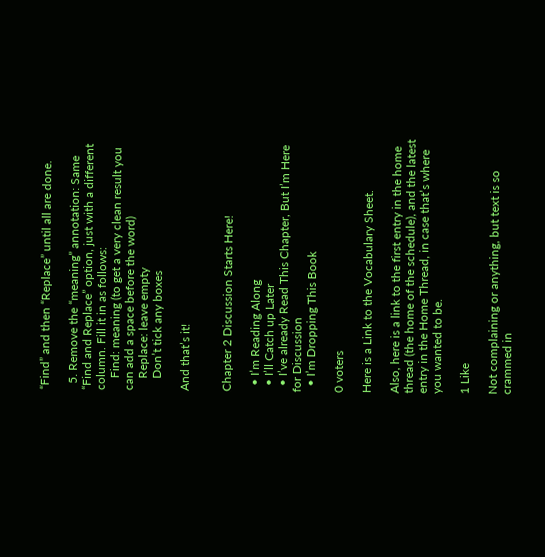“Find” and then “Replace” until all are done.

  5. Remove the “meaning” annotation: Same “Find and Replace” option, just with a different column. Fill it in as follows:
    Find: meaning (to get a very clean result you can add a space before the word)
    Replace: leave empty
    Don’t tick any boxes

And that’s it!


Chapter 2 Discussion Starts Here!

  • I’m Reading Along
  • I’ll Catch up Later
  • I’ve already Read This Chapter, But I’m Here for Discussion
  • I’m Dropping This Book

0 voters

Here is a Link to the Vocabulary Sheet.

Also, here is a link to the first entry in the home thread (the home of the schedule), and the latest entry in the Home Thread, in case that’s where you wanted to be.

1 Like

Not complaining or anything, but text is so crammed in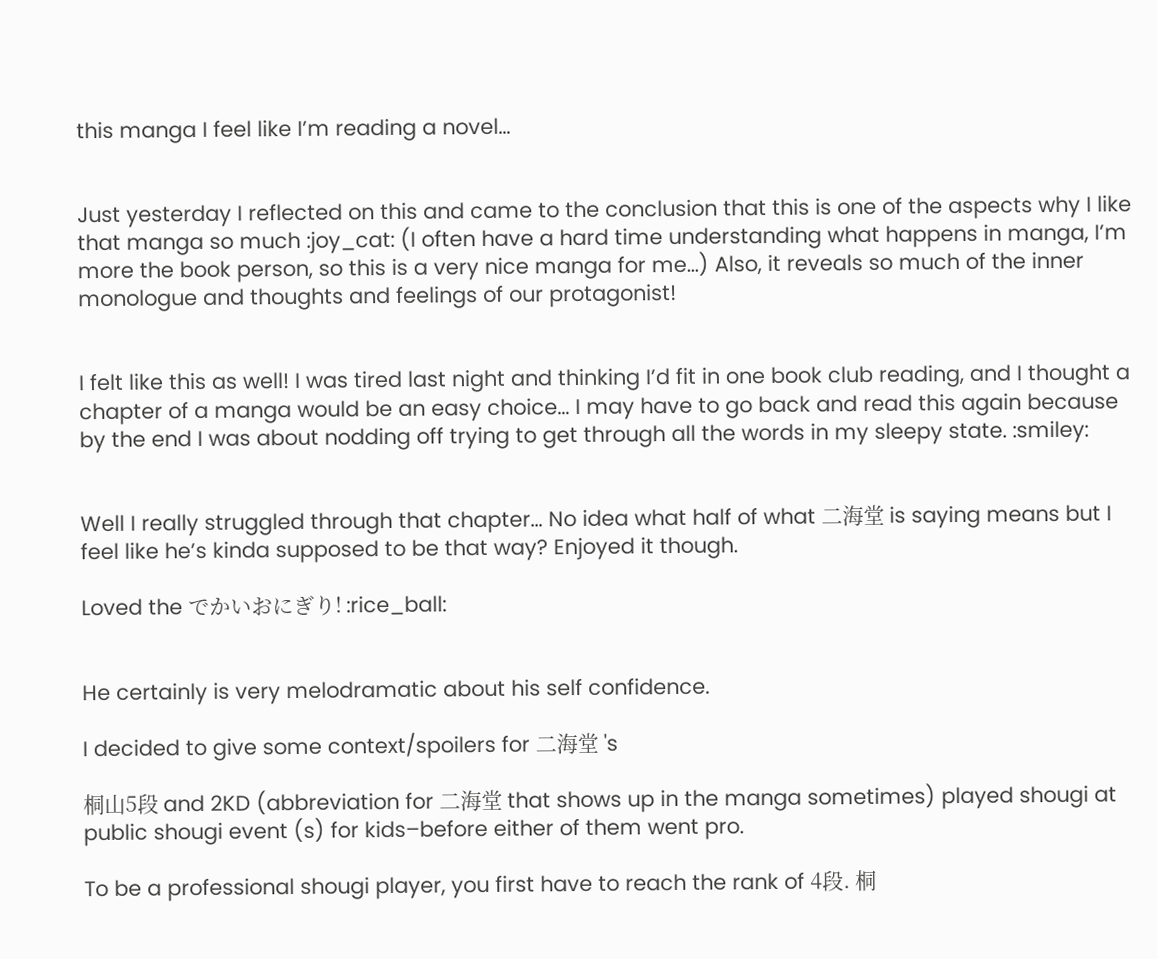this manga I feel like I’m reading a novel…


Just yesterday I reflected on this and came to the conclusion that this is one of the aspects why I like that manga so much :joy_cat: (I often have a hard time understanding what happens in manga, I’m more the book person, so this is a very nice manga for me…) Also, it reveals so much of the inner monologue and thoughts and feelings of our protagonist!


I felt like this as well! I was tired last night and thinking I’d fit in one book club reading, and I thought a chapter of a manga would be an easy choice… I may have to go back and read this again because by the end I was about nodding off trying to get through all the words in my sleepy state. :smiley:


Well I really struggled through that chapter… No idea what half of what 二海堂 is saying means but I feel like he’s kinda supposed to be that way? Enjoyed it though.

Loved the でかいおにぎり! :rice_ball:


He certainly is very melodramatic about his self confidence.

I decided to give some context/spoilers for 二海堂 's

桐山5段 and 2KD (abbreviation for 二海堂 that shows up in the manga sometimes) played shougi at public shougi event (s) for kids–before either of them went pro.

To be a professional shougi player, you first have to reach the rank of 4段. 桐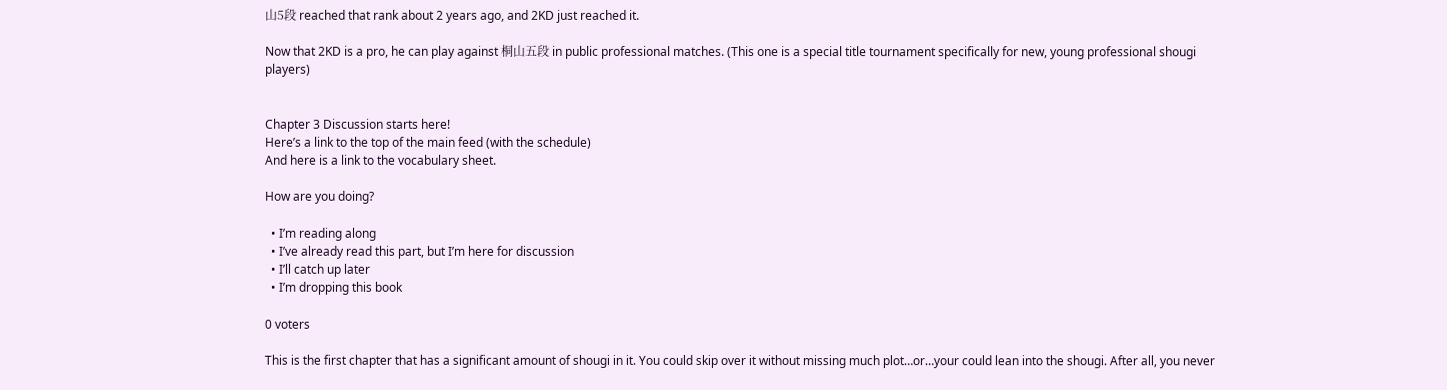山5段 reached that rank about 2 years ago, and 2KD just reached it.

Now that 2KD is a pro, he can play against 桐山五段 in public professional matches. (This one is a special title tournament specifically for new, young professional shougi players)


Chapter 3 Discussion starts here!
Here’s a link to the top of the main feed (with the schedule)
And here is a link to the vocabulary sheet.

How are you doing?

  • I’m reading along
  • I’ve already read this part, but I’m here for discussion
  • I’ll catch up later
  • I’m dropping this book

0 voters

This is the first chapter that has a significant amount of shougi in it. You could skip over it without missing much plot…or…your could lean into the shougi. After all, you never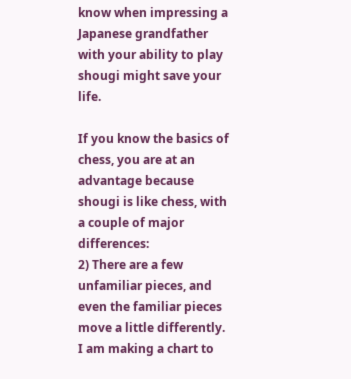know when impressing a Japanese grandfather with your ability to play shougi might save your life.

If you know the basics of chess, you are at an advantage because shougi is like chess, with a couple of major differences:
2) There are a few unfamiliar pieces, and even the familiar pieces move a little differently. I am making a chart to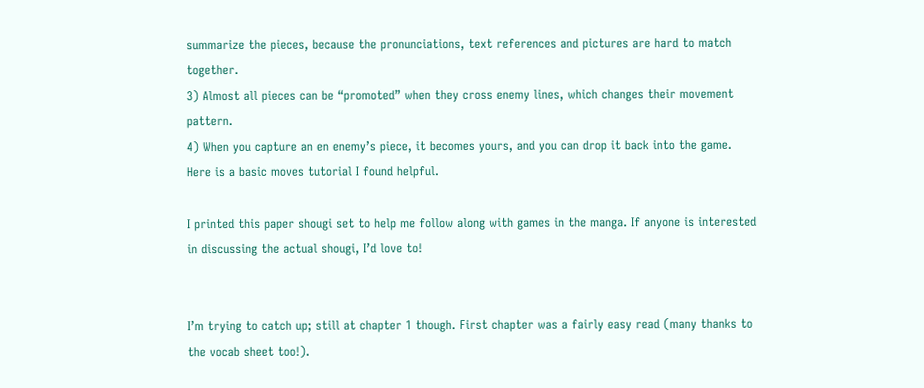summarize the pieces, because the pronunciations, text references and pictures are hard to match together.
3) Almost all pieces can be “promoted” when they cross enemy lines, which changes their movement pattern.
4) When you capture an en enemy’s piece, it becomes yours, and you can drop it back into the game.
Here is a basic moves tutorial I found helpful.

I printed this paper shougi set to help me follow along with games in the manga. If anyone is interested in discussing the actual shougi, I’d love to!


I’m trying to catch up; still at chapter 1 though. First chapter was a fairly easy read (many thanks to the vocab sheet too!).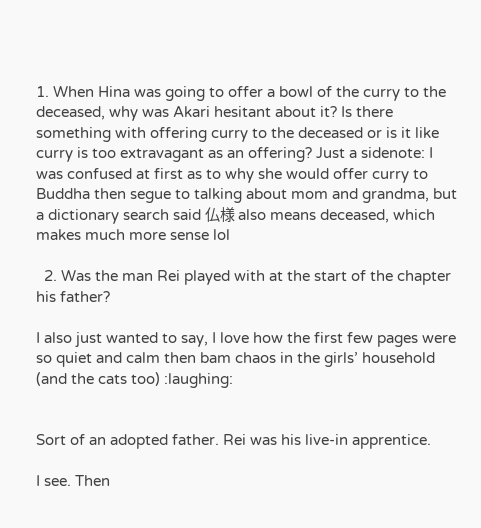1. When Hina was going to offer a bowl of the curry to the deceased, why was Akari hesitant about it? Is there something with offering curry to the deceased or is it like curry is too extravagant as an offering? Just a sidenote: I was confused at first as to why she would offer curry to Buddha then segue to talking about mom and grandma, but a dictionary search said 仏様 also means deceased, which makes much more sense lol

  2. Was the man Rei played with at the start of the chapter his father?

I also just wanted to say, I love how the first few pages were so quiet and calm then bam chaos in the girls’ household (and the cats too) :laughing:


Sort of an adopted father. Rei was his live-in apprentice.

I see. Then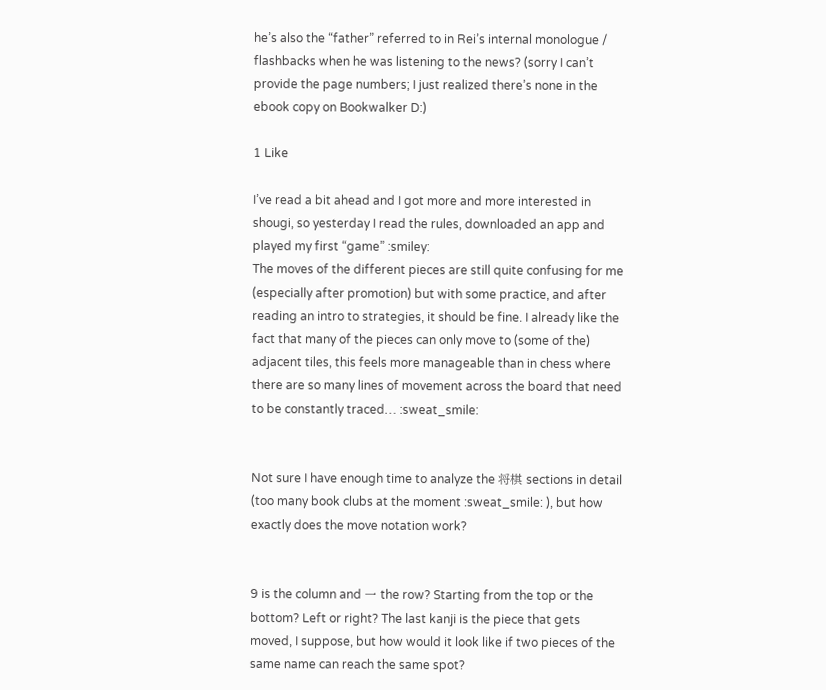he’s also the “father” referred to in Rei’s internal monologue / flashbacks when he was listening to the news? (sorry I can’t provide the page numbers; I just realized there’s none in the ebook copy on Bookwalker D:)

1 Like

I’ve read a bit ahead and I got more and more interested in shougi, so yesterday I read the rules, downloaded an app and played my first “game” :smiley:
The moves of the different pieces are still quite confusing for me (especially after promotion) but with some practice, and after reading an intro to strategies, it should be fine. I already like the fact that many of the pieces can only move to (some of the) adjacent tiles, this feels more manageable than in chess where there are so many lines of movement across the board that need to be constantly traced… :sweat_smile:


Not sure I have enough time to analyze the 将棋 sections in detail (too many book clubs at the moment :sweat_smile: ), but how exactly does the move notation work?


9 is the column and 一 the row? Starting from the top or the bottom? Left or right? The last kanji is the piece that gets moved, I suppose, but how would it look like if two pieces of the same name can reach the same spot?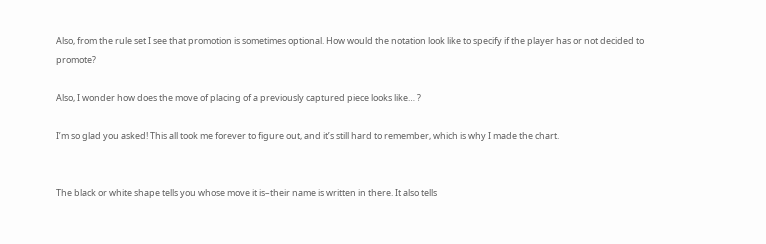Also, from the rule set I see that promotion is sometimes optional. How would the notation look like to specify if the player has or not decided to promote?

Also, I wonder how does the move of placing of a previously captured piece looks like… ?

I’m so glad you asked! This all took me forever to figure out, and it’s still hard to remember, which is why I made the chart.


The black or white shape tells you whose move it is–their name is written in there. It also tells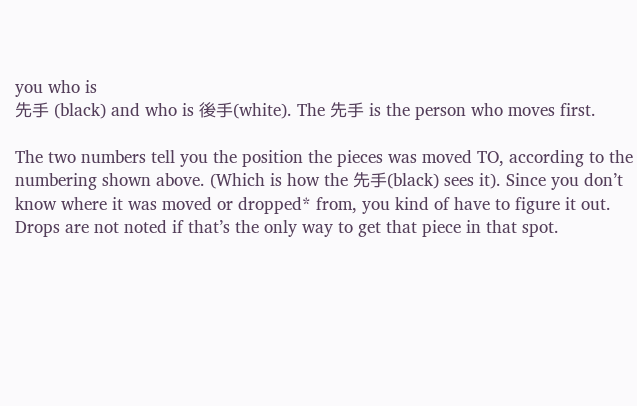you who is
先手 (black) and who is 後手(white). The 先手 is the person who moves first.

The two numbers tell you the position the pieces was moved TO, according to the numbering shown above. (Which is how the 先手(black) sees it). Since you don’t know where it was moved or dropped* from, you kind of have to figure it out. Drops are not noted if that’s the only way to get that piece in that spot.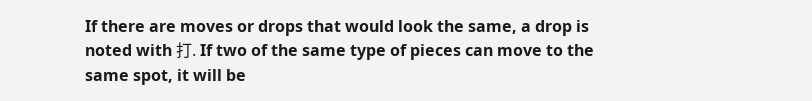If there are moves or drops that would look the same, a drop is noted with 打. If two of the same type of pieces can move to the same spot, it will be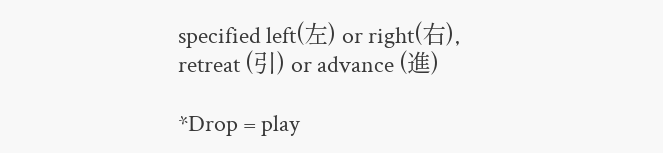specified left(左) or right(右), retreat (引) or advance (進)

*Drop = play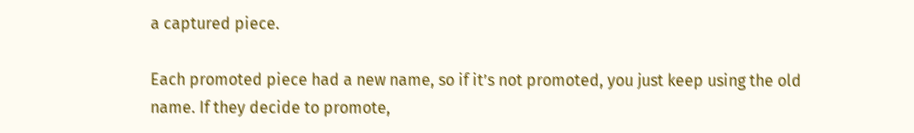a captured piece.

Each promoted piece had a new name, so if it’s not promoted, you just keep using the old name. If they decide to promote,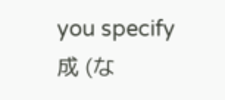you specify 成 (な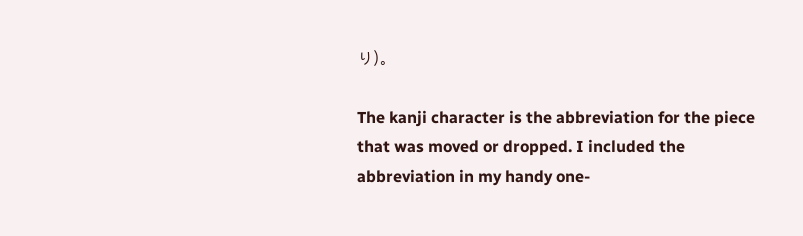り)。

The kanji character is the abbreviation for the piece that was moved or dropped. I included the abbreviation in my handy one-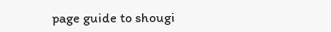page guide to shougi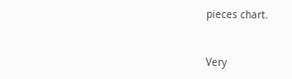pieces chart.


Very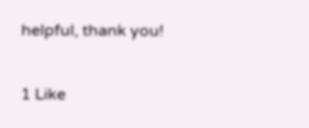helpful, thank you!

1 Like